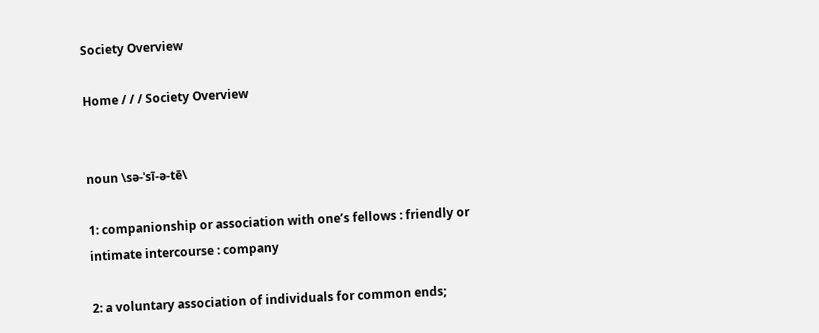Society Overview

Home / / / Society Overview


noun \sə-ˈsī-ə-tē\

1: companionship or association with one’s fellows : friendly or intimate intercourse : company

2: a voluntary association of individuals for common ends;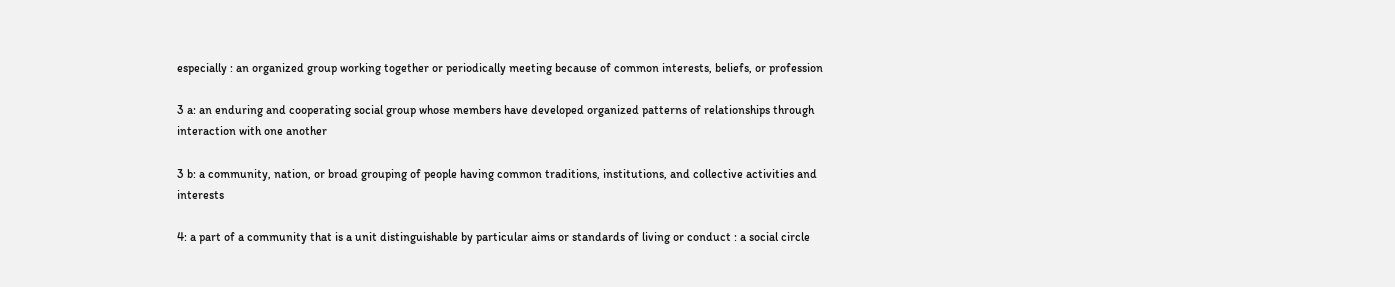especially : an organized group working together or periodically meeting because of common interests, beliefs, or profession

3 a: an enduring and cooperating social group whose members have developed organized patterns of relationships through interaction with one another

3 b: a community, nation, or broad grouping of people having common traditions, institutions, and collective activities and interests

4: a part of a community that is a unit distinguishable by particular aims or standards of living or conduct : a social circle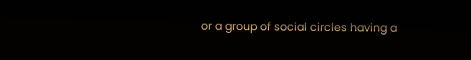or a group of social circles having a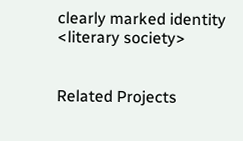clearly marked identity <literary society>


Related Projects